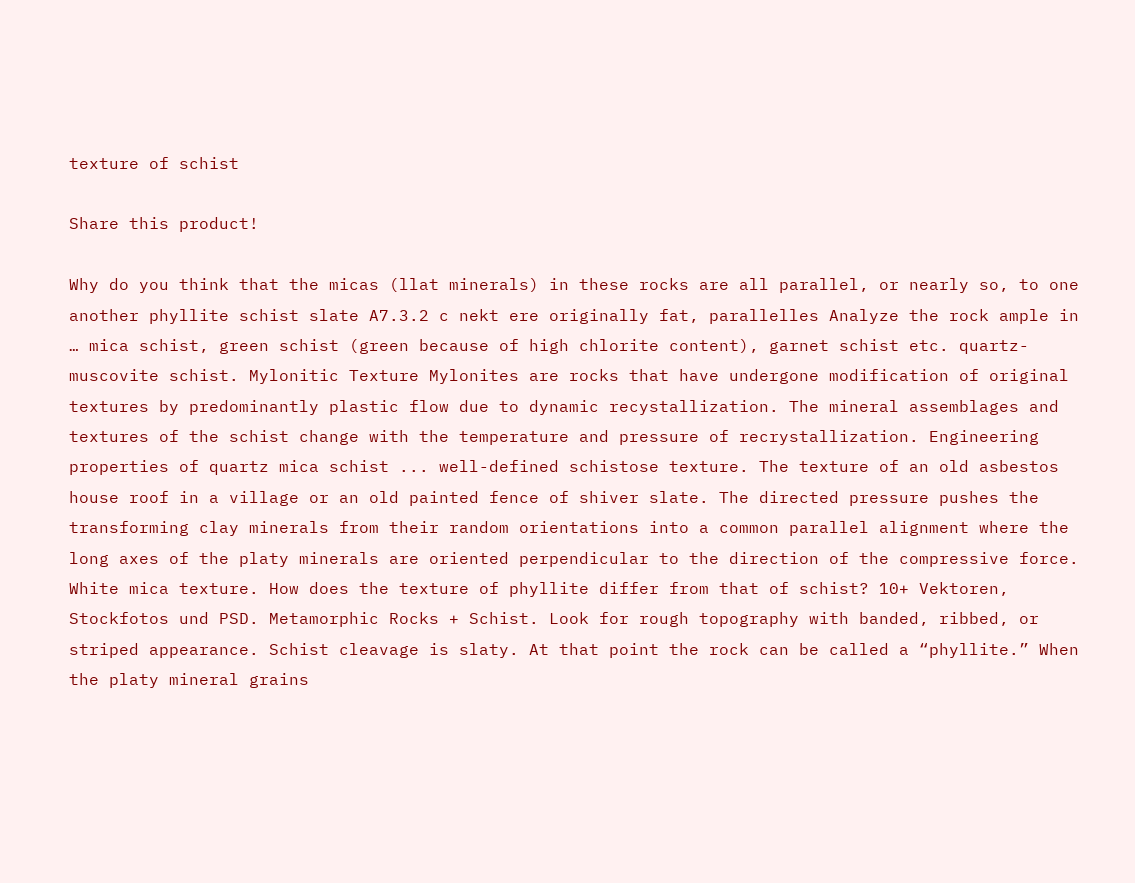texture of schist

Share this product!

Why do you think that the micas (llat minerals) in these rocks are all parallel, or nearly so, to one another phyllite schist slate A7.3.2 c nekt ere originally fat, parallelles Analyze the rock ample in … mica schist, green schist (green because of high chlorite content), garnet schist etc. quartz-muscovite schist. Mylonitic Texture Mylonites are rocks that have undergone modification of original textures by predominantly plastic flow due to dynamic recystallization. The mineral assemblages and textures of the schist change with the temperature and pressure of recrystallization. Engineering properties of quartz mica schist ... well-defined schistose texture. The texture of an old asbestos house roof in a village or an old painted fence of shiver slate. The directed pressure pushes the transforming clay minerals from their random orientations into a common parallel alignment where the long axes of the platy minerals are oriented perpendicular to the direction of the compressive force. White mica texture. How does the texture of phyllite differ from that of schist? 10+ Vektoren, Stockfotos und PSD. Metamorphic Rocks + Schist. Look for rough topography with banded, ribbed, or striped appearance. Schist cleavage is slaty. At that point the rock can be called a “phyllite.” When the platy mineral grains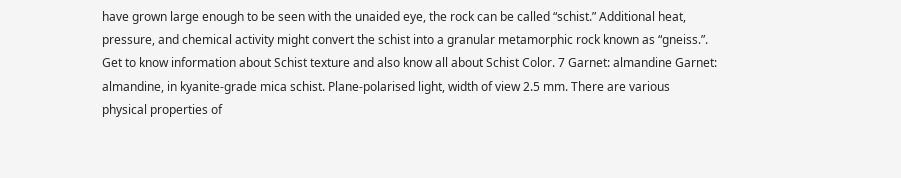have grown large enough to be seen with the unaided eye, the rock can be called “schist.” Additional heat, pressure, and chemical activity might convert the schist into a granular metamorphic rock known as “gneiss.”. Get to know information about Schist texture and also know all about Schist Color. 7 Garnet: almandine Garnet: almandine, in kyanite-grade mica schist. Plane-polarised light, width of view 2.5 mm. There are various physical properties of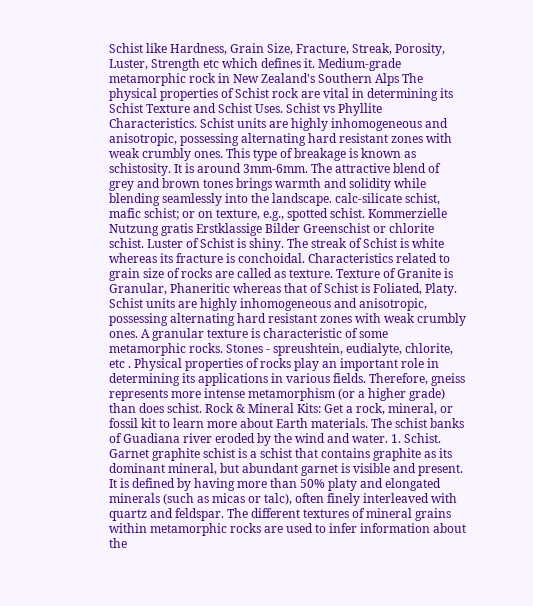Schist like Hardness, Grain Size, Fracture, Streak, Porosity, Luster, Strength etc which defines it. Medium-grade metamorphic rock in New Zealand's Southern Alps The physical properties of Schist rock are vital in determining its Schist Texture and Schist Uses. Schist vs Phyllite Characteristics. Schist units are highly inhomogeneous and anisotropic, possessing alternating hard resistant zones with weak crumbly ones. This type of breakage is known as schistosity. It is around 3mm-6mm. The attractive blend of grey and brown tones brings warmth and solidity while blending seamlessly into the landscape. calc-silicate schist, mafic schist; or on texture, e.g., spotted schist. Kommerzielle Nutzung gratis Erstklassige Bilder Greenschist or chlorite schist. Luster of Schist is shiny. The streak of Schist is white whereas its fracture is conchoidal. Characteristics related to grain size of rocks are called as texture. Texture of Granite is Granular, Phaneritic whereas that of Schist is Foliated, Platy. Schist units are highly inhomogeneous and anisotropic, possessing alternating hard resistant zones with weak crumbly ones. A granular texture is characteristic of some metamorphic rocks. Stones - spreushtein, eudialyte, chlorite, etc . Physical properties of rocks play an important role in determining its applications in various fields. Therefore, gneiss represents more intense metamorphism (or a higher grade) than does schist. Rock & Mineral Kits: Get a rock, mineral, or fossil kit to learn more about Earth materials. The schist banks of Guadiana river eroded by the wind and water. 1. Schist. Garnet graphite schist is a schist that contains graphite as its dominant mineral, but abundant garnet is visible and present. It is defined by having more than 50% platy and elongated minerals (such as micas or talc), often finely interleaved with quartz and feldspar. The different textures of mineral grains within metamorphic rocks are used to infer information about the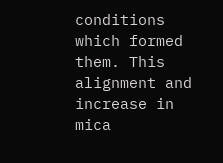conditions which formed them. This alignment and increase in mica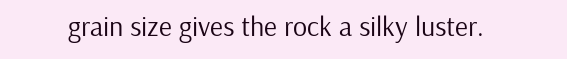grain size gives the rock a silky luster.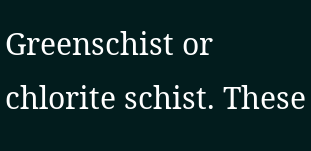Greenschist or chlorite schist. These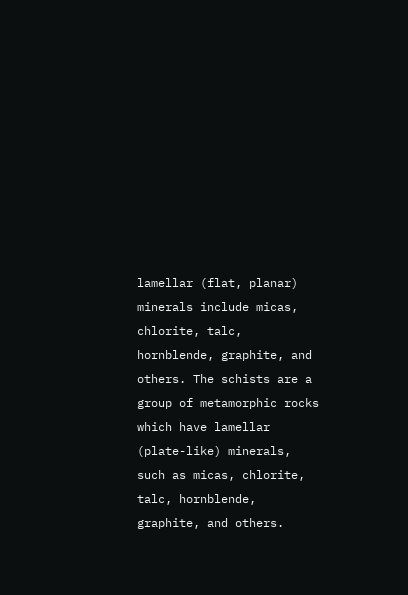lamellar (flat, planar) minerals include micas, chlorite, talc, hornblende, graphite, and others. The schists are a group of metamorphic rocks which have lamellar (plate-like) minerals, such as micas, chlorite, talc, hornblende, graphite, and others.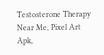Testosterone Therapy Near Me, Pixel Art Apk,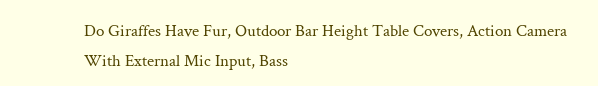Do Giraffes Have Fur, Outdoor Bar Height Table Covers, Action Camera With External Mic Input, Bass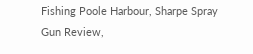Fishing Poole Harbour, Sharpe Spray Gun Review,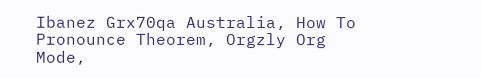Ibanez Grx70qa Australia, How To Pronounce Theorem, Orgzly Org Mode,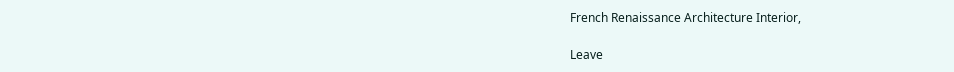French Renaissance Architecture Interior,

Leave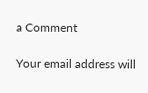a Comment

Your email address will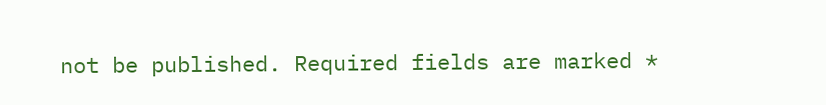not be published. Required fields are marked *